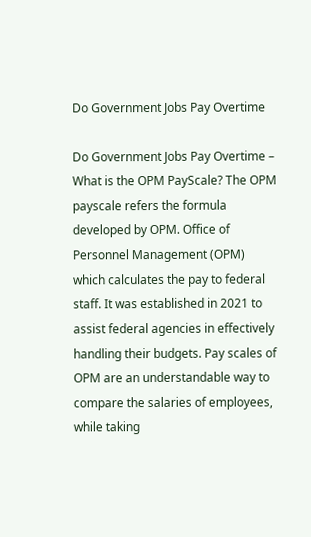Do Government Jobs Pay Overtime

Do Government Jobs Pay Overtime – What is the OPM PayScale? The OPM payscale refers the formula developed by OPM. Office of Personnel Management (OPM) which calculates the pay to federal staff. It was established in 2021 to assist federal agencies in effectively handling their budgets. Pay scales of OPM are an understandable way to compare the salaries of employees, while taking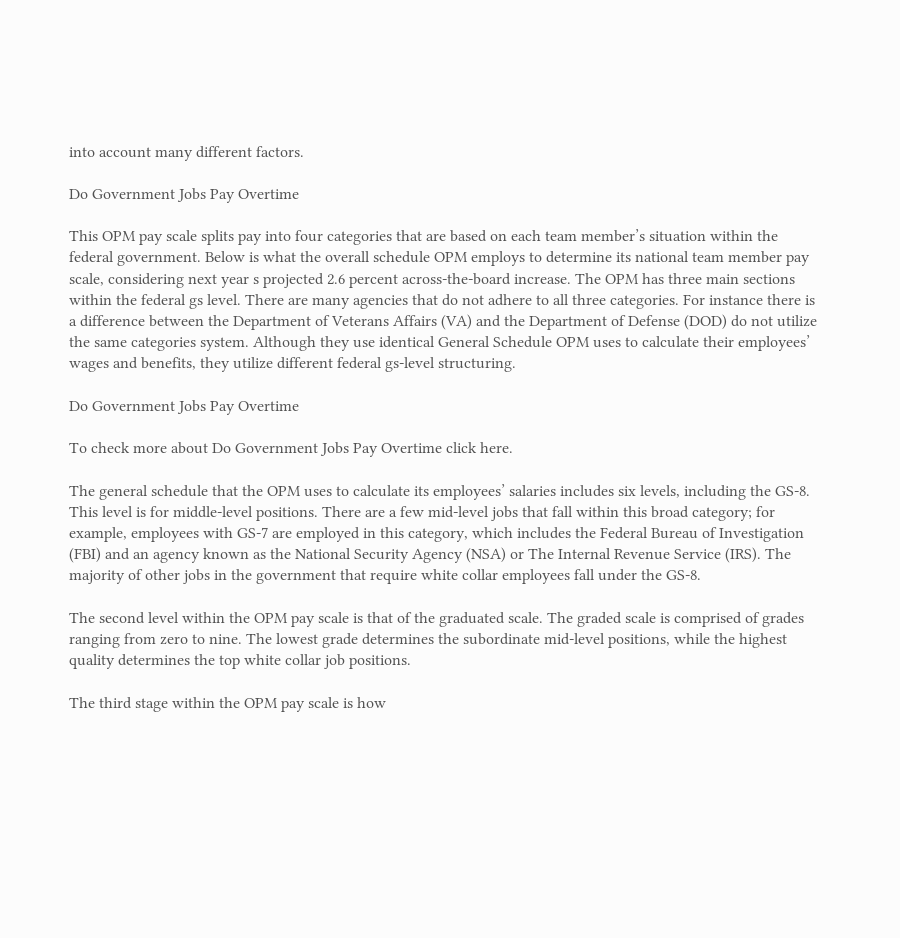into account many different factors.

Do Government Jobs Pay Overtime

This OPM pay scale splits pay into four categories that are based on each team member’s situation within the federal government. Below is what the overall schedule OPM employs to determine its national team member pay scale, considering next year s projected 2.6 percent across-the-board increase. The OPM has three main sections within the federal gs level. There are many agencies that do not adhere to all three categories. For instance there is a difference between the Department of Veterans Affairs (VA) and the Department of Defense (DOD) do not utilize the same categories system. Although they use identical General Schedule OPM uses to calculate their employees’ wages and benefits, they utilize different federal gs-level structuring.

Do Government Jobs Pay Overtime

To check more about Do Government Jobs Pay Overtime click here.

The general schedule that the OPM uses to calculate its employees’ salaries includes six levels, including the GS-8. This level is for middle-level positions. There are a few mid-level jobs that fall within this broad category; for example, employees with GS-7 are employed in this category, which includes the Federal Bureau of Investigation (FBI) and an agency known as the National Security Agency (NSA) or The Internal Revenue Service (IRS). The majority of other jobs in the government that require white collar employees fall under the GS-8.

The second level within the OPM pay scale is that of the graduated scale. The graded scale is comprised of grades ranging from zero to nine. The lowest grade determines the subordinate mid-level positions, while the highest  quality determines the top white collar job positions.

The third stage within the OPM pay scale is how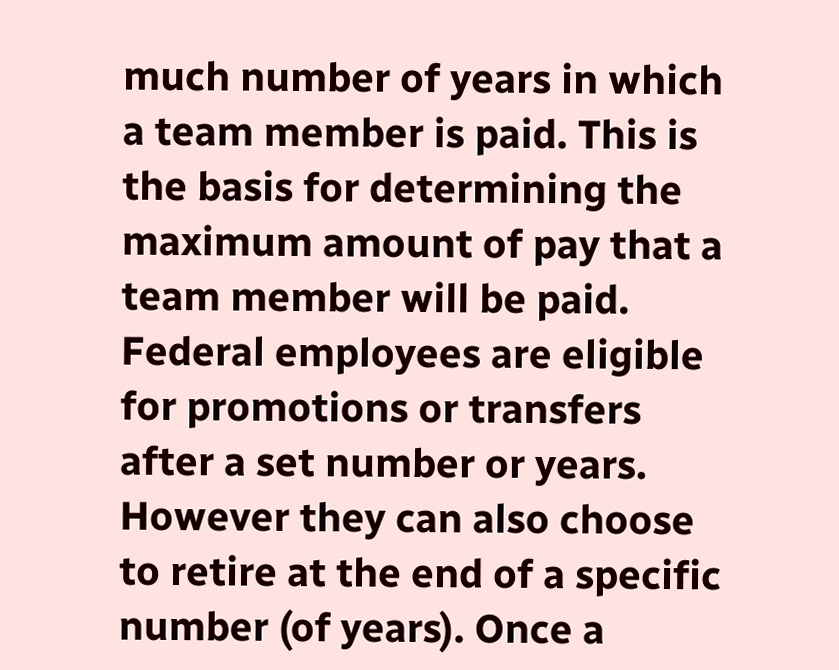much number of years in which a team member is paid. This is the basis for determining the maximum amount of pay that a team member will be paid. Federal employees are eligible for promotions or transfers after a set number or years. However they can also choose to retire at the end of a specific number (of years). Once a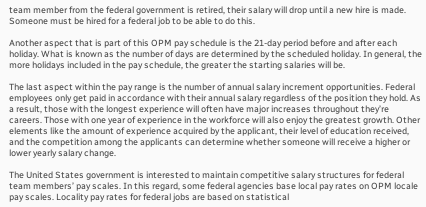team member from the federal government is retired, their salary will drop until a new hire is made. Someone must be hired for a federal job to be able to do this.

Another aspect that is part of this OPM pay schedule is the 21-day period before and after each holiday. What is known as the number of days are determined by the scheduled holiday. In general, the more holidays included in the pay schedule, the greater the starting salaries will be.

The last aspect within the pay range is the number of annual salary increment opportunities. Federal employees only get paid in accordance with their annual salary regardless of the position they hold. As a result, those with the longest experience will often have major increases throughout they’re careers. Those with one year of experience in the workforce will also enjoy the greatest growth. Other elements like the amount of experience acquired by the applicant, their level of education received, and the competition among the applicants can determine whether someone will receive a higher or lower yearly salary change.

The United States government is interested to maintain competitive salary structures for federal team members’ pay scales. In this regard, some federal agencies base local pay rates on OPM locale pay scales. Locality pay rates for federal jobs are based on statistical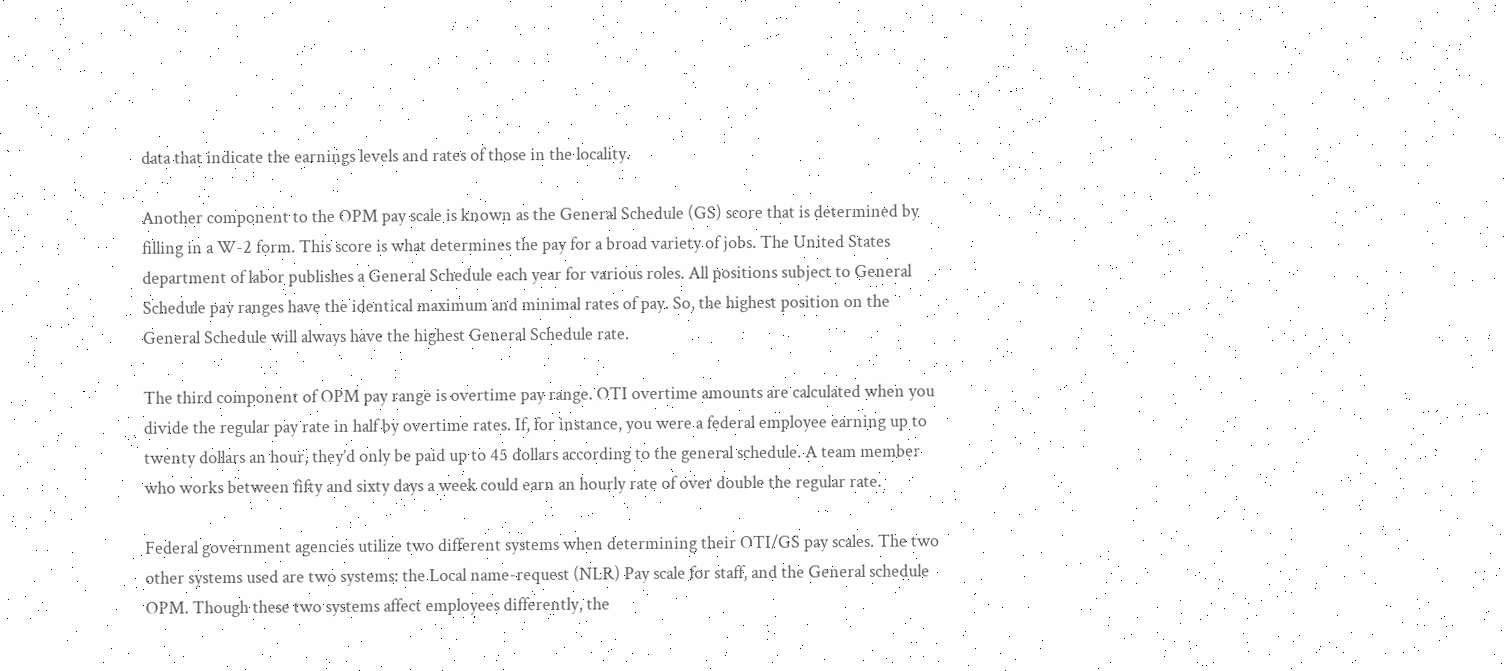data that indicate the earnings levels and rates of those in the locality.

Another component to the OPM pay scale is known as the General Schedule (GS) score that is determined by filling in a W-2 form. This score is what determines the pay for a broad variety of jobs. The United States department of labor publishes a General Schedule each year for various roles. All positions subject to General Schedule pay ranges have the identical maximum and minimal rates of pay. So, the highest position on the General Schedule will always have the highest General Schedule rate.

The third component of OPM pay range is overtime pay range. OTI overtime amounts are calculated when you divide the regular pay rate in half by overtime rates. If, for instance, you were a federal employee earning up to twenty dollars an hour, they’d only be paid up to 45 dollars according to the general schedule. A team member who works between fifty and sixty days a week could earn an hourly rate of over double the regular rate.

Federal government agencies utilize two different systems when determining their OTI/GS pay scales. The two other systems used are two systems: the Local name-request (NLR) Pay scale for staff, and the General schedule OPM. Though these two systems affect employees differently, the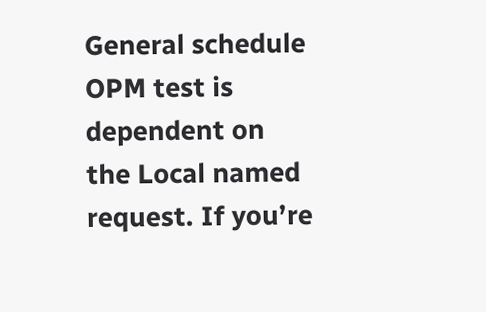General schedule OPM test is dependent on the Local named request. If you’re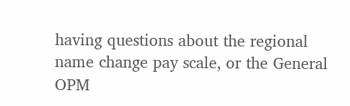having questions about the regional name change pay scale, or the General OPM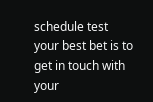schedule test your best bet is to get in touch with your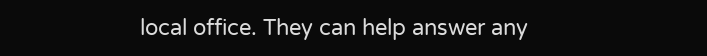local office. They can help answer any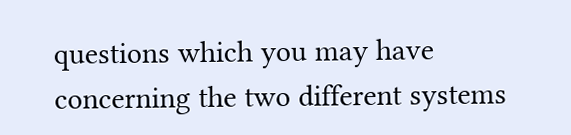questions which you may have concerning the two different systems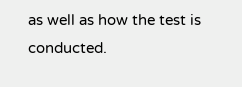as well as how the test is conducted.